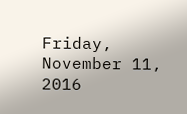Friday, November 11, 2016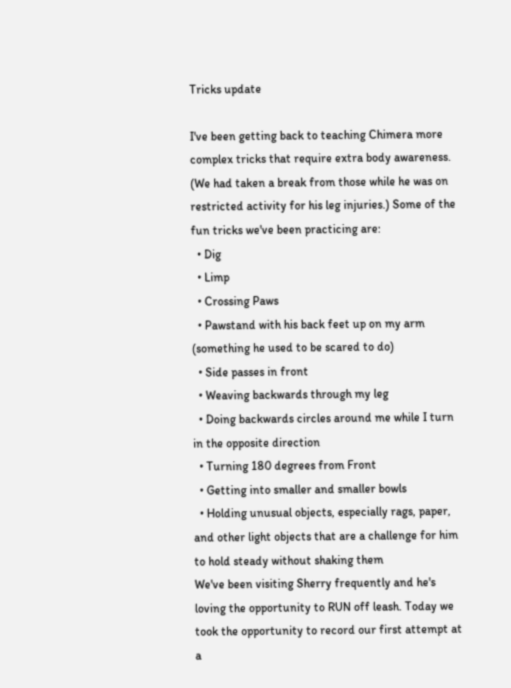Tricks update

I've been getting back to teaching Chimera more complex tricks that require extra body awareness. (We had taken a break from those while he was on restricted activity for his leg injuries.) Some of the fun tricks we've been practicing are:
  • Dig
  • Limp
  • Crossing Paws
  • Pawstand with his back feet up on my arm (something he used to be scared to do)
  • Side passes in front
  • Weaving backwards through my leg
  • Doing backwards circles around me while I turn in the opposite direction
  • Turning 180 degrees from Front
  • Getting into smaller and smaller bowls
  • Holding unusual objects, especially rags, paper, and other light objects that are a challenge for him to hold steady without shaking them
We've been visiting Sherry frequently and he's loving the opportunity to RUN off leash. Today we took the opportunity to record our first attempt at a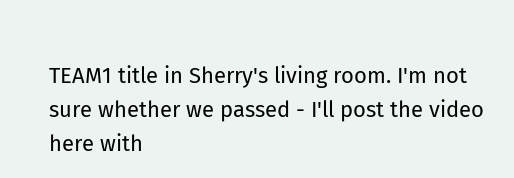TEAM1 title in Sherry's living room. I'm not sure whether we passed - I'll post the video here with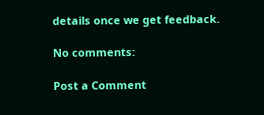details once we get feedback.

No comments:

Post a Comment